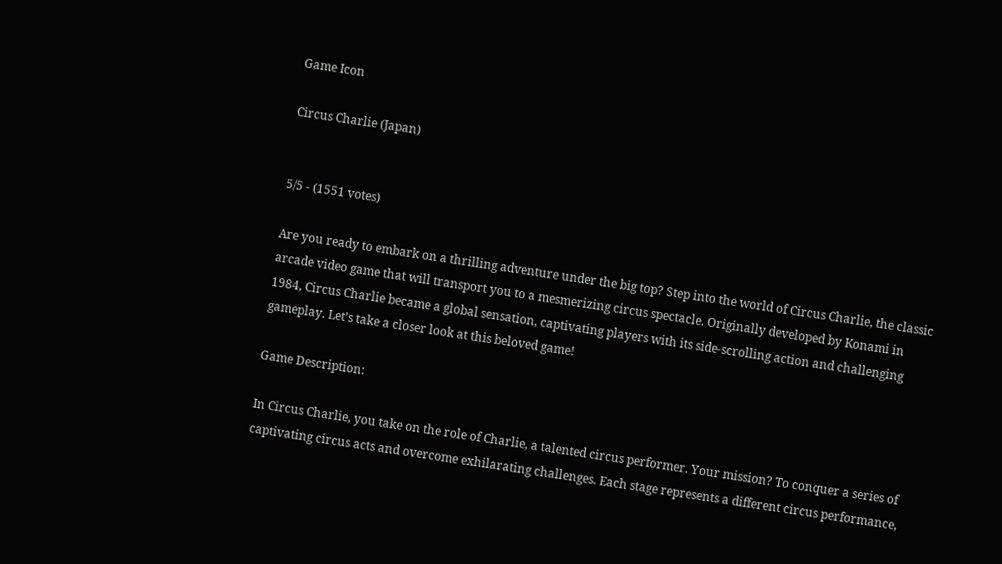Game Icon

Circus Charlie (Japan)


5/5 - (1551 votes)

Are you ready to embark on a thrilling adventure under the big top? Step into the world of Circus Charlie, the classic arcade video game that will transport you to a mesmerizing circus spectacle. Originally developed by Konami in 1984, Circus Charlie became a global sensation, captivating players with its side-scrolling action and challenging gameplay. Let’s take a closer look at this beloved game!

Game Description:

In Circus Charlie, you take on the role of Charlie, a talented circus performer. Your mission? To conquer a series of captivating circus acts and overcome exhilarating challenges. Each stage represents a different circus performance,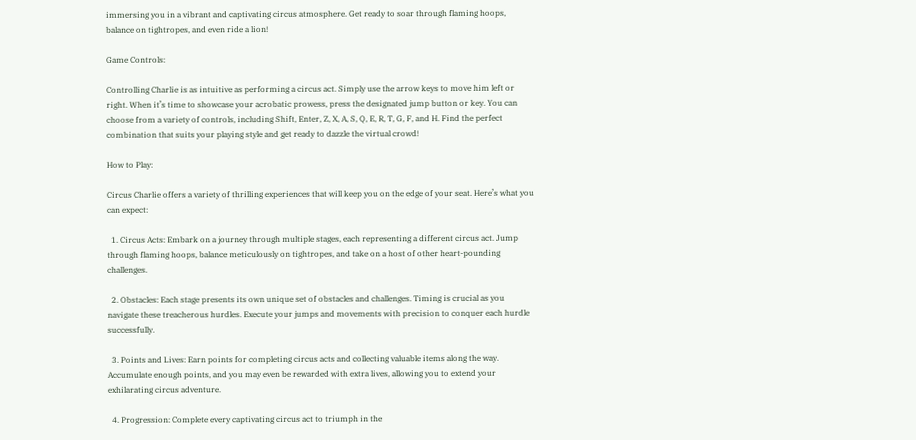immersing you in a vibrant and captivating circus atmosphere. Get ready to soar through flaming hoops, balance on tightropes, and even ride a lion!

Game Controls:

Controlling Charlie is as intuitive as performing a circus act. Simply use the arrow keys to move him left or right. When it’s time to showcase your acrobatic prowess, press the designated jump button or key. You can choose from a variety of controls, including Shift, Enter, Z, X, A, S, Q, E, R, T, G, F, and H. Find the perfect combination that suits your playing style and get ready to dazzle the virtual crowd!

How to Play:

Circus Charlie offers a variety of thrilling experiences that will keep you on the edge of your seat. Here’s what you can expect:

  1. Circus Acts: Embark on a journey through multiple stages, each representing a different circus act. Jump through flaming hoops, balance meticulously on tightropes, and take on a host of other heart-pounding challenges.

  2. Obstacles: Each stage presents its own unique set of obstacles and challenges. Timing is crucial as you navigate these treacherous hurdles. Execute your jumps and movements with precision to conquer each hurdle successfully.

  3. Points and Lives: Earn points for completing circus acts and collecting valuable items along the way. Accumulate enough points, and you may even be rewarded with extra lives, allowing you to extend your exhilarating circus adventure.

  4. Progression: Complete every captivating circus act to triumph in the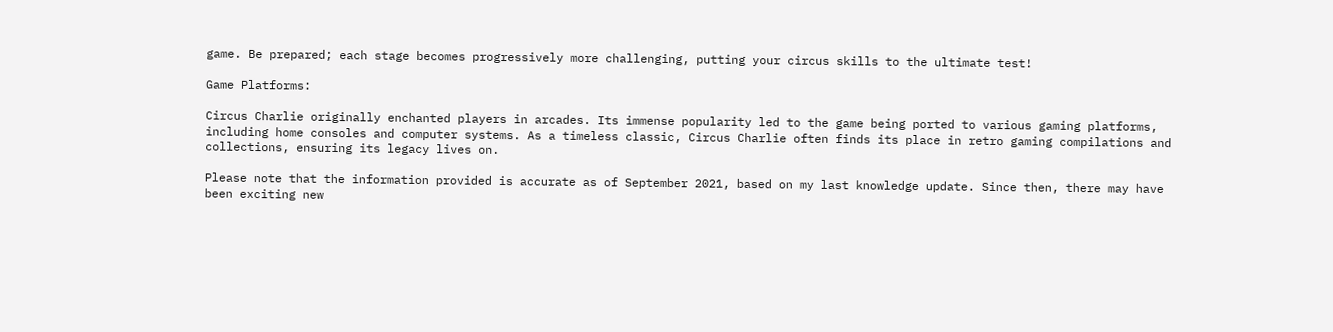game. Be prepared; each stage becomes progressively more challenging, putting your circus skills to the ultimate test!

Game Platforms:

Circus Charlie originally enchanted players in arcades. Its immense popularity led to the game being ported to various gaming platforms, including home consoles and computer systems. As a timeless classic, Circus Charlie often finds its place in retro gaming compilations and collections, ensuring its legacy lives on.

Please note that the information provided is accurate as of September 2021, based on my last knowledge update. Since then, there may have been exciting new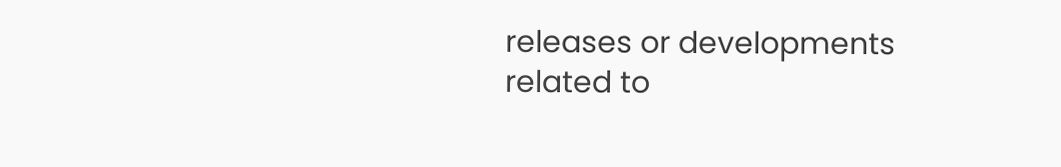releases or developments related to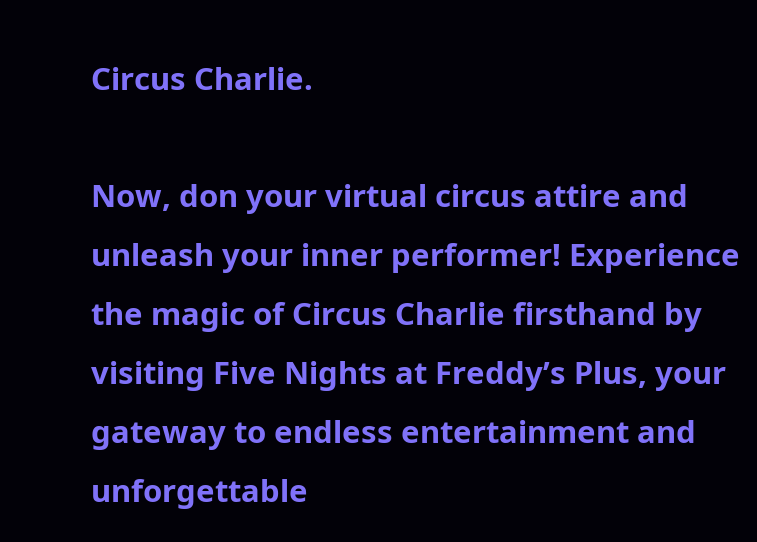Circus Charlie.

Now, don your virtual circus attire and unleash your inner performer! Experience the magic of Circus Charlie firsthand by visiting Five Nights at Freddy’s Plus, your gateway to endless entertainment and unforgettable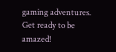gaming adventures. Get ready to be amazed!